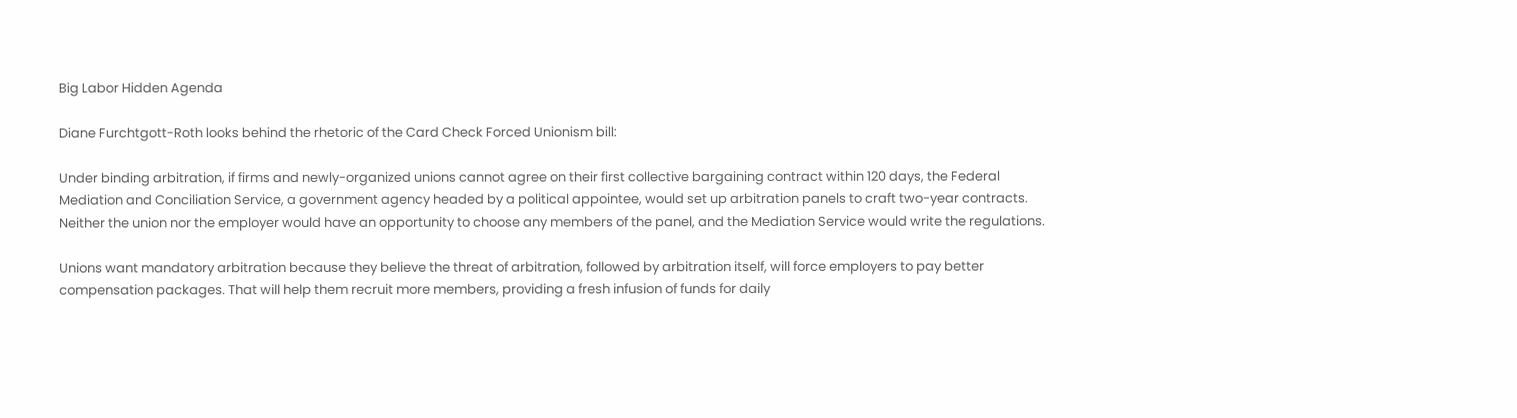Big Labor Hidden Agenda

Diane Furchtgott-Roth looks behind the rhetoric of the Card Check Forced Unionism bill:

Under binding arbitration, if firms and newly-organized unions cannot agree on their first collective bargaining contract within 120 days, the Federal Mediation and Conciliation Service, a government agency headed by a political appointee, would set up arbitration panels to craft two-year contracts. Neither the union nor the employer would have an opportunity to choose any members of the panel, and the Mediation Service would write the regulations.

Unions want mandatory arbitration because they believe the threat of arbitration, followed by arbitration itself, will force employers to pay better compensation packages. That will help them recruit more members, providing a fresh infusion of funds for daily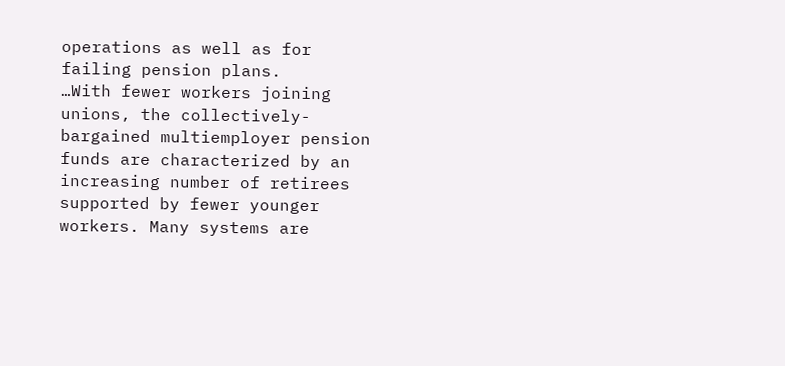operations as well as for failing pension plans.
…With fewer workers joining unions, the collectively-bargained multiemployer pension funds are characterized by an increasing number of retirees supported by fewer younger workers. Many systems are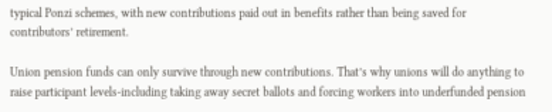typical Ponzi schemes, with new contributions paid out in benefits rather than being saved for contributors’ retirement.

Union pension funds can only survive through new contributions. That’s why unions will do anything to raise participant levels-including taking away secret ballots and forcing workers into underfunded pension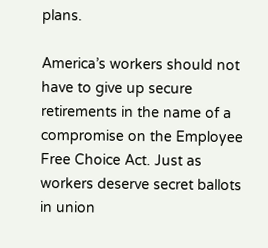plans.

America’s workers should not have to give up secure retirements in the name of a compromise on the Employee Free Choice Act. Just as workers deserve secret ballots in union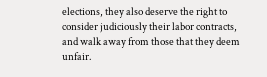elections, they also deserve the right to consider judiciously their labor contracts, and walk away from those that they deem unfair.